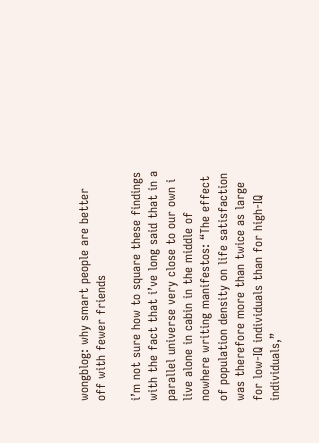wongblog: why smart people are better off with fewer friends

i’m not sure how to square these findings with the fact that i’ve long said that in a parallel universe very close to our own i live alone in cabin in the middle of nowhere writing manifestos: “The effect of population density on life satisfaction was therefore more than twice as large for low-IQ individuals than for high-IQ individuals,”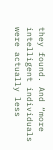they found. And “more intelligent individuals were actually less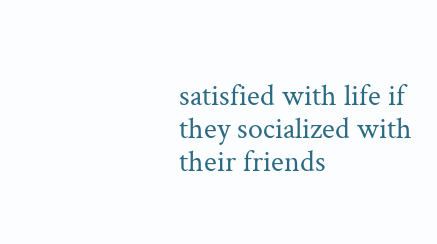satisfied with life if they socialized with their friends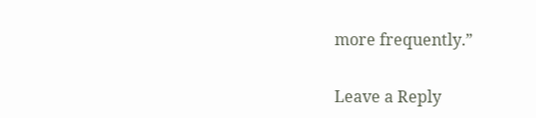more frequently.”

Leave a Reply